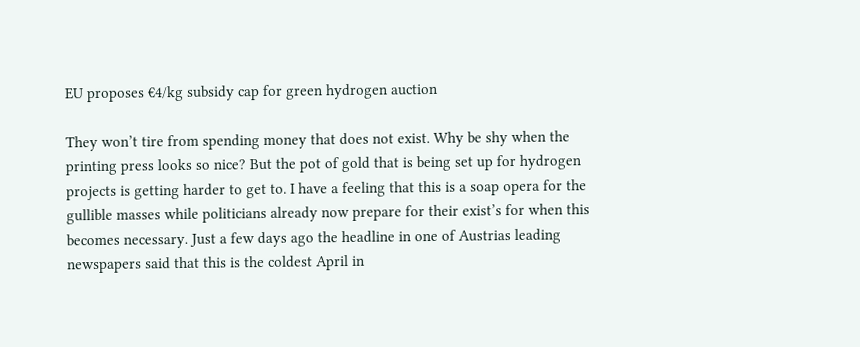EU proposes €4/kg subsidy cap for green hydrogen auction

They won’t tire from spending money that does not exist. Why be shy when the printing press looks so nice? But the pot of gold that is being set up for hydrogen projects is getting harder to get to. I have a feeling that this is a soap opera for the gullible masses while politicians already now prepare for their exist’s for when this becomes necessary. Just a few days ago the headline in one of Austrias leading newspapers said that this is the coldest April in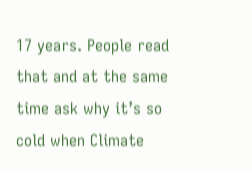17 years. People read that and at the same time ask why it’s so cold when Climate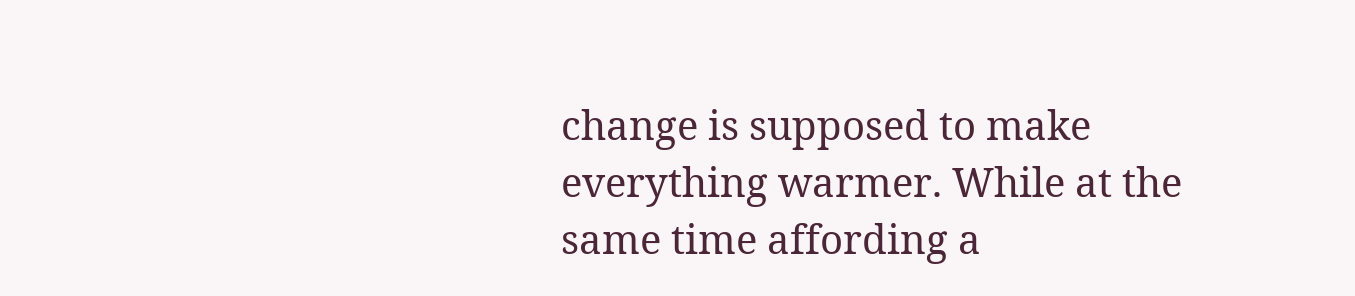change is supposed to make everything warmer. While at the same time affording a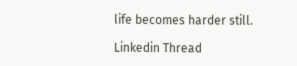life becomes harder still.

Linkedin Thread